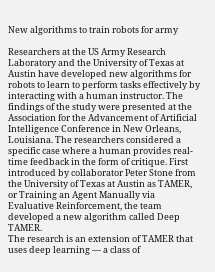New algorithms to train robots for army

Researchers at the US Army Research Laboratory and the University of Texas at Austin have developed new algorithms for robots to learn to perform tasks effectively by interacting with a human instructor. The findings of the study were presented at the Association for the Advancement of Artificial Intelligence Conference in New Orleans, Louisiana. The researchers considered a specific case where a human provides real-time feedback in the form of critique. First introduced by collaborator Peter Stone from the University of Texas at Austin as TAMER, or Training an Agent Manually via Evaluative Reinforcement, the team developed a new algorithm called Deep TAMER.
The research is an extension of TAMER that uses deep learning — a class of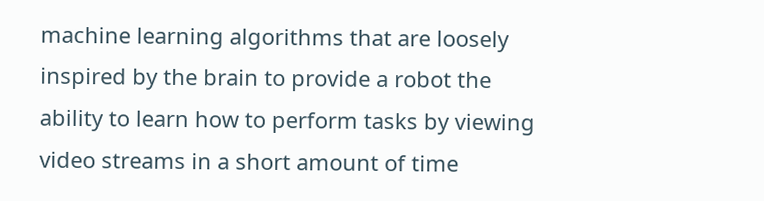machine learning algorithms that are loosely inspired by the brain to provide a robot the ability to learn how to perform tasks by viewing video streams in a short amount of time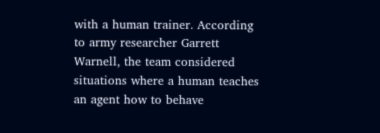with a human trainer. According to army researcher Garrett Warnell, the team considered situations where a human teaches an agent how to behave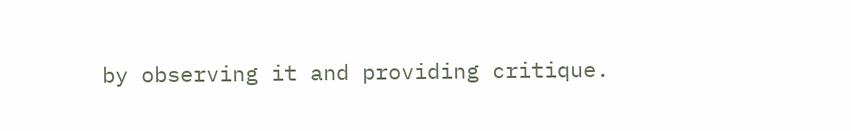by observing it and providing critique.